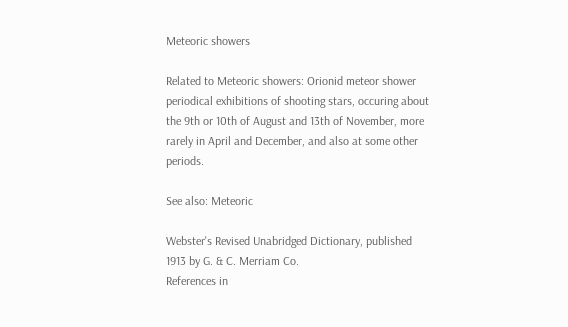Meteoric showers

Related to Meteoric showers: Orionid meteor shower
periodical exhibitions of shooting stars, occuring about the 9th or 10th of August and 13th of November, more rarely in April and December, and also at some other periods.

See also: Meteoric

Webster's Revised Unabridged Dictionary, published 1913 by G. & C. Merriam Co.
References in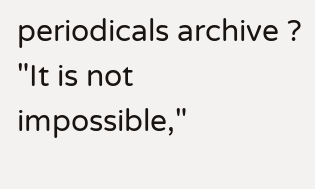periodicals archive ?
"It is not impossible,"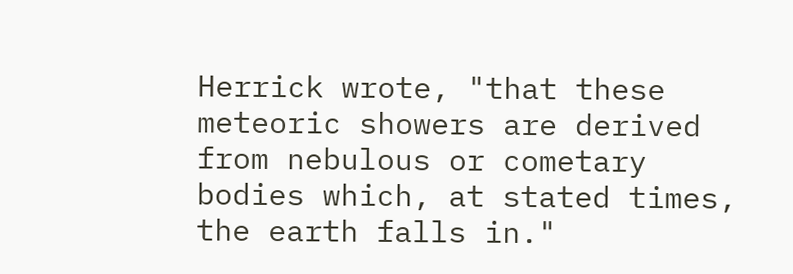Herrick wrote, "that these meteoric showers are derived from nebulous or cometary bodies which, at stated times, the earth falls in."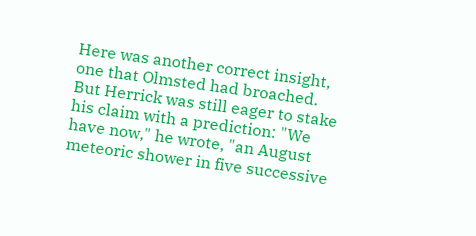Here was another correct insight, one that Olmsted had broached.
But Herrick was still eager to stake his claim with a prediction: "We have now," he wrote, "an August meteoric shower in five successive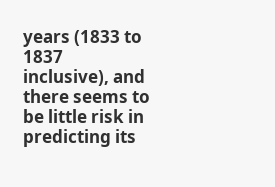years (1833 to 1837 inclusive), and there seems to be little risk in predicting its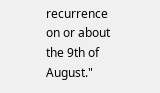recurrence on or about the 9th of August."